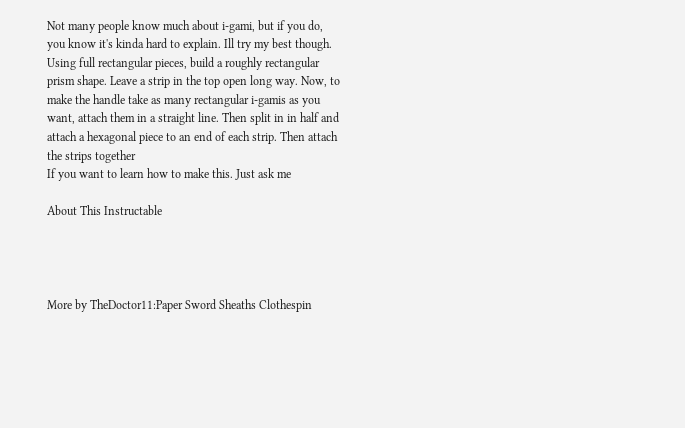Not many people know much about i-gami, but if you do, you know it's kinda hard to explain. Ill try my best though. Using full rectangular pieces, build a roughly rectangular prism shape. Leave a strip in the top open long way. Now, to make the handle take as many rectangular i-gamis as you want, attach them in a straight line. Then split in in half and attach a hexagonal piece to an end of each strip. Then attach the strips together
If you want to learn how to make this. Just ask me

About This Instructable




More by TheDoctor11:Paper Sword Sheaths Clothespin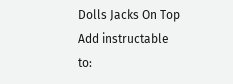Dolls Jacks On Top
Add instructable to: